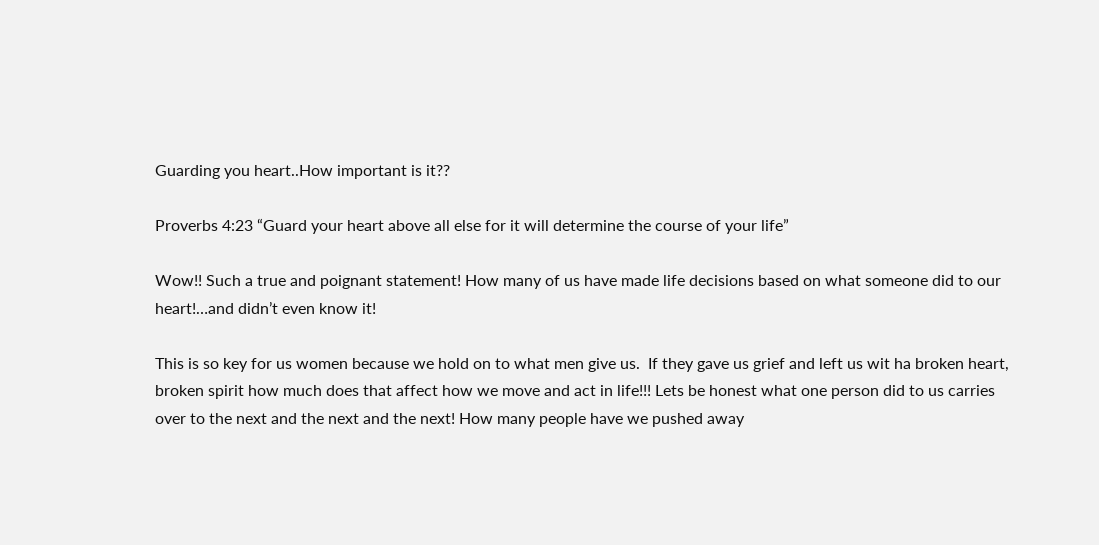Guarding you heart..How important is it??

Proverbs 4:23 “Guard your heart above all else for it will determine the course of your life”

Wow!! Such a true and poignant statement! How many of us have made life decisions based on what someone did to our heart!…and didn’t even know it!

This is so key for us women because we hold on to what men give us.  If they gave us grief and left us wit ha broken heart, broken spirit how much does that affect how we move and act in life!!! Lets be honest what one person did to us carries over to the next and the next and the next! How many people have we pushed away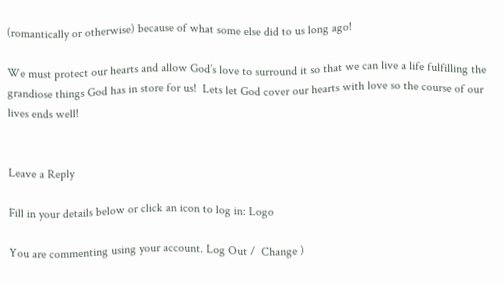(romantically or otherwise) because of what some else did to us long ago!

We must protect our hearts and allow God’s love to surround it so that we can live a life fulfilling the grandiose things God has in store for us!  Lets let God cover our hearts with love so the course of our lives ends well!


Leave a Reply

Fill in your details below or click an icon to log in: Logo

You are commenting using your account. Log Out /  Change )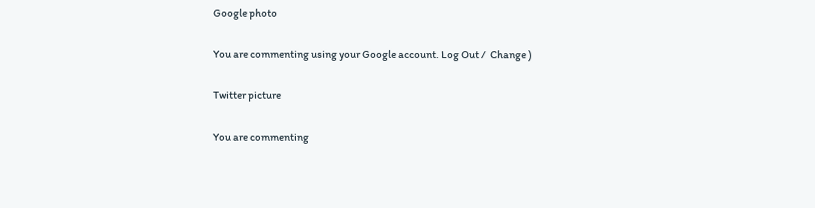Google photo

You are commenting using your Google account. Log Out /  Change )

Twitter picture

You are commenting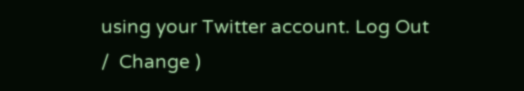using your Twitter account. Log Out /  Change )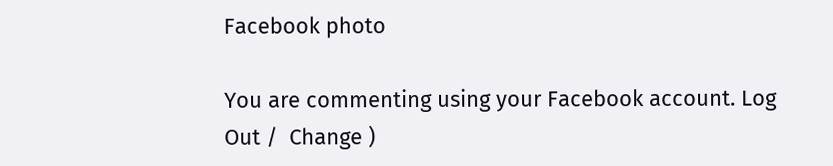Facebook photo

You are commenting using your Facebook account. Log Out /  Change )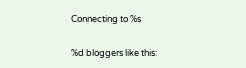Connecting to %s

%d bloggers like this: